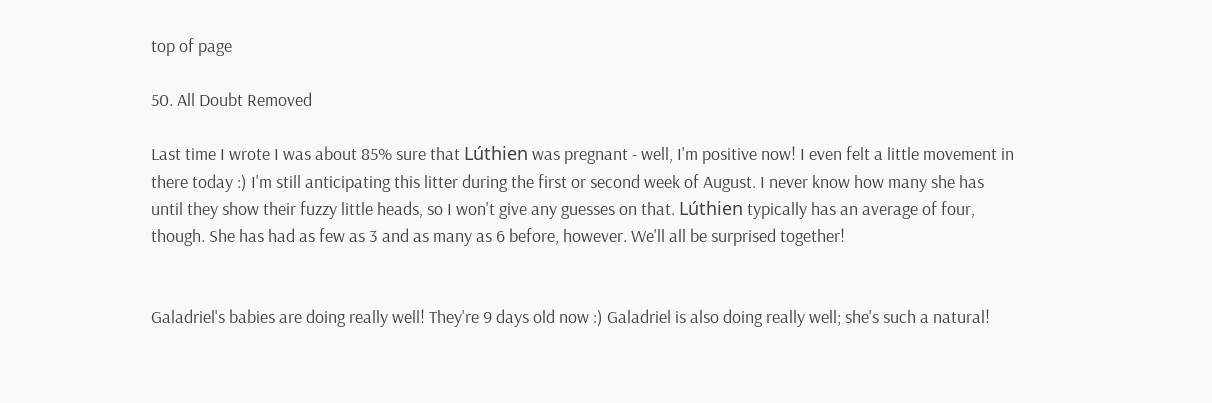top of page

50. All Doubt Removed

Last time I wrote I was about 85% sure that Lúthien was pregnant - well, I'm positive now! I even felt a little movement in there today :) I'm still anticipating this litter during the first or second week of August. I never know how many she has until they show their fuzzy little heads, so I won't give any guesses on that. Lúthien typically has an average of four, though. She has had as few as 3 and as many as 6 before, however. We'll all be surprised together!


Galadriel's babies are doing really well! They're 9 days old now :) Galadriel is also doing really well; she's such a natural!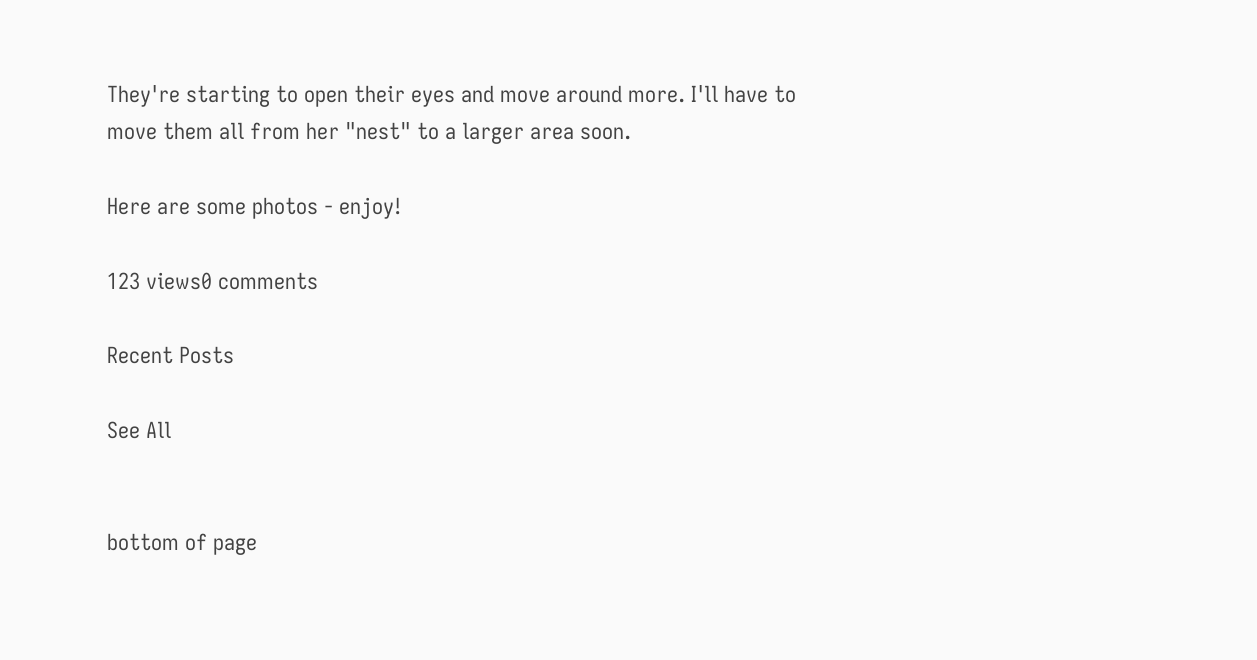They're starting to open their eyes and move around more. I'll have to move them all from her "nest" to a larger area soon.

Here are some photos - enjoy!

123 views0 comments

Recent Posts

See All


bottom of page